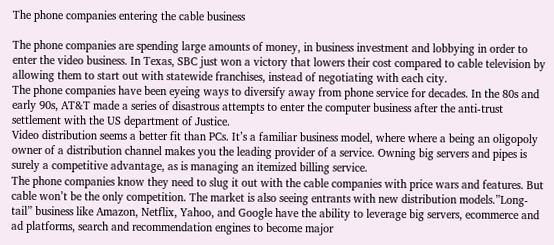The phone companies entering the cable business

The phone companies are spending large amounts of money, in business investment and lobbying in order to enter the video business. In Texas, SBC just won a victory that lowers their cost compared to cable television by allowing them to start out with statewide franchises, instead of negotiating with each city.
The phone companies have been eyeing ways to diversify away from phone service for decades. In the 80s and early 90s, AT&T made a series of disastrous attempts to enter the computer business after the anti-trust settlement with the US department of Justice.
Video distribution seems a better fit than PCs. It’s a familiar business model, where where a being an oligopoly owner of a distribution channel makes you the leading provider of a service. Owning big servers and pipes is surely a competitive advantage, as is managing an itemized billing service.
The phone companies know they need to slug it out with the cable companies with price wars and features. But cable won’t be the only competition. The market is also seeing entrants with new distribution models.”Long-tail” business like Amazon, Netflix, Yahoo, and Google have the ability to leverage big servers, ecommerce and ad platforms, search and recommendation engines to become major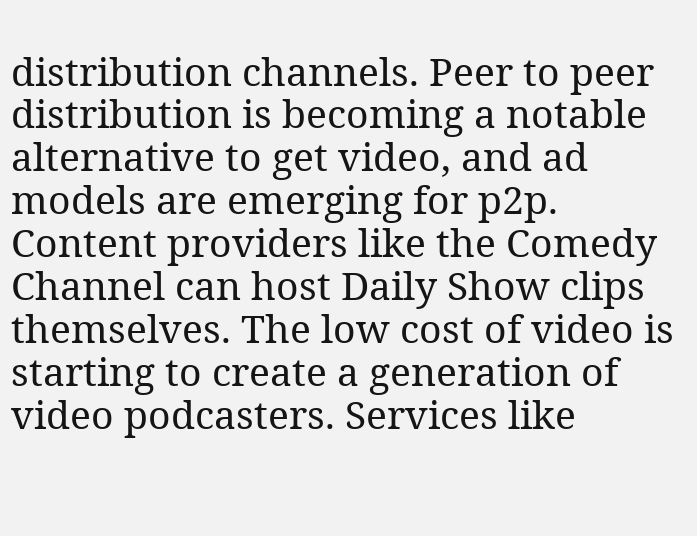distribution channels. Peer to peer distribution is becoming a notable alternative to get video, and ad models are emerging for p2p. Content providers like the Comedy Channel can host Daily Show clips themselves. The low cost of video is starting to create a generation of video podcasters. Services like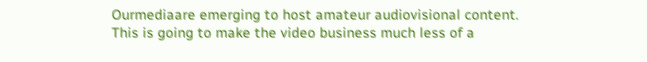Ourmediaare emerging to host amateur audiovisional content.
This is going to make the video business much less of a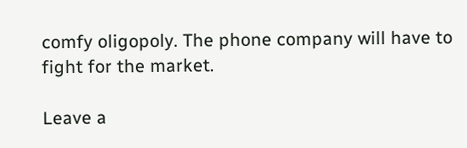comfy oligopoly. The phone company will have to fight for the market.

Leave a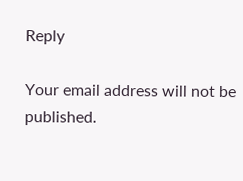Reply

Your email address will not be published.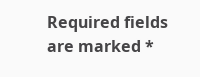Required fields are marked *